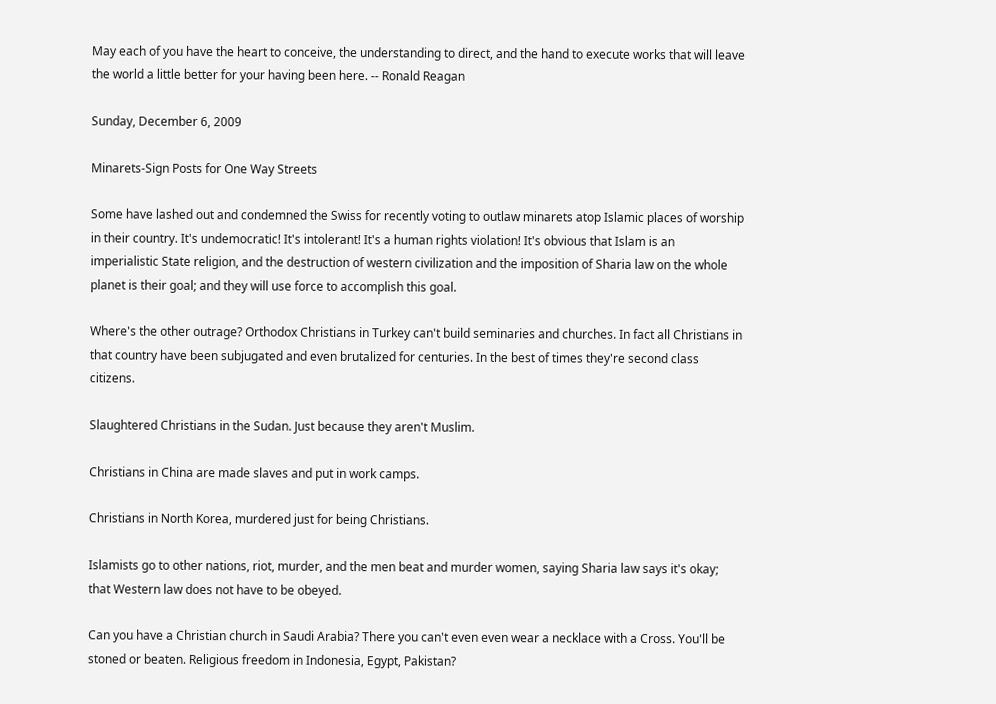May each of you have the heart to conceive, the understanding to direct, and the hand to execute works that will leave the world a little better for your having been here. -- Ronald Reagan

Sunday, December 6, 2009

Minarets-Sign Posts for One Way Streets

Some have lashed out and condemned the Swiss for recently voting to outlaw minarets atop Islamic places of worship in their country. It's undemocratic! It's intolerant! It's a human rights violation! It's obvious that Islam is an imperialistic State religion, and the destruction of western civilization and the imposition of Sharia law on the whole planet is their goal; and they will use force to accomplish this goal.

Where's the other outrage? Orthodox Christians in Turkey can't build seminaries and churches. In fact all Christians in that country have been subjugated and even brutalized for centuries. In the best of times they're second class citizens.

Slaughtered Christians in the Sudan. Just because they aren't Muslim.

Christians in China are made slaves and put in work camps.

Christians in North Korea, murdered just for being Christians.

Islamists go to other nations, riot, murder, and the men beat and murder women, saying Sharia law says it's okay; that Western law does not have to be obeyed.

Can you have a Christian church in Saudi Arabia? There you can't even even wear a necklace with a Cross. You'll be stoned or beaten. Religious freedom in Indonesia, Egypt, Pakistan?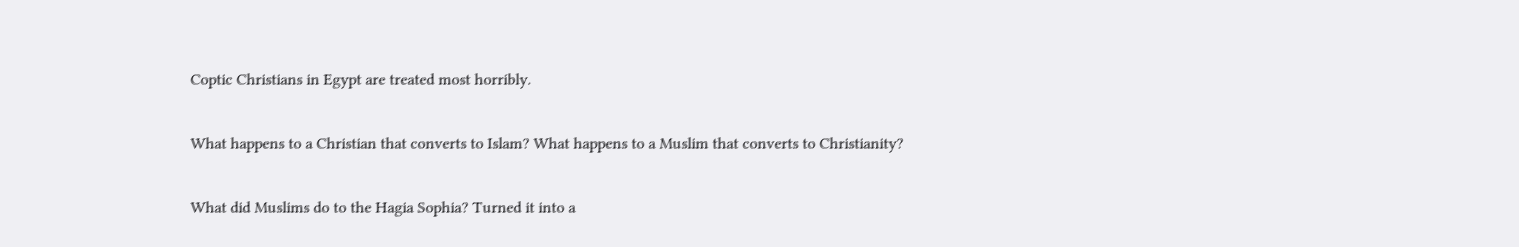Coptic Christians in Egypt are treated most horribly.

What happens to a Christian that converts to Islam? What happens to a Muslim that converts to Christianity?

What did Muslims do to the Hagia Sophia? Turned it into a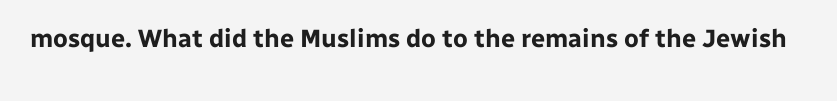mosque. What did the Muslims do to the remains of the Jewish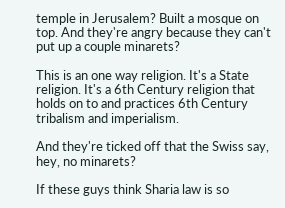temple in Jerusalem? Built a mosque on top. And they're angry because they can't put up a couple minarets?

This is an one way religion. It's a State religion. It's a 6th Century religion that holds on to and practices 6th Century tribalism and imperialism.

And they're ticked off that the Swiss say, hey, no minarets?

If these guys think Sharia law is so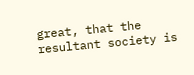great, that the resultant society is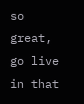so great, go live in that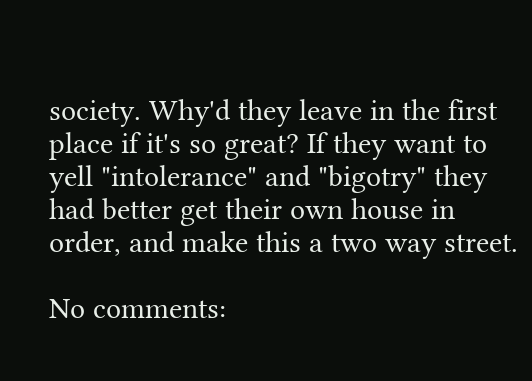society. Why'd they leave in the first place if it's so great? If they want to yell "intolerance" and "bigotry" they had better get their own house in order, and make this a two way street.

No comments: